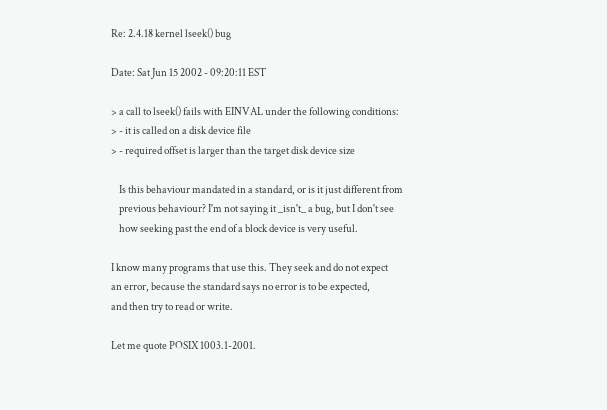Re: 2.4.18 kernel lseek() bug

Date: Sat Jun 15 2002 - 09:20:11 EST

> a call to lseek() fails with EINVAL under the following conditions:
> - it is called on a disk device file
> - required offset is larger than the target disk device size

    Is this behaviour mandated in a standard, or is it just different from
    previous behaviour? I'm not saying it _isn't_ a bug, but I don't see
    how seeking past the end of a block device is very useful.

I know many programs that use this. They seek and do not expect
an error, because the standard says no error is to be expected,
and then try to read or write.

Let me quote POSIX 1003.1-2001.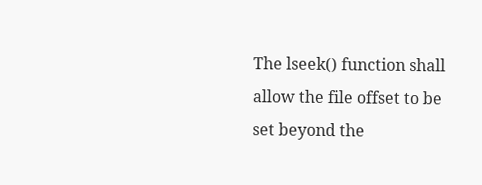The lseek() function shall allow the file offset to be set beyond the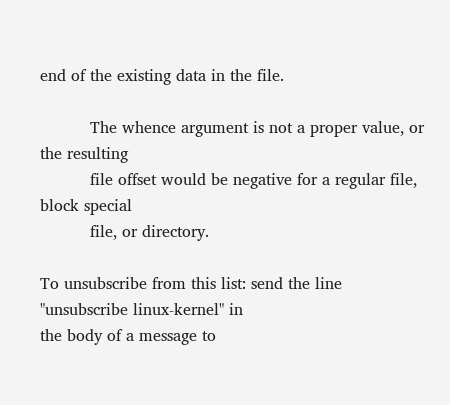end of the existing data in the file.

          The whence argument is not a proper value, or the resulting
          file offset would be negative for a regular file, block special
          file, or directory.

To unsubscribe from this list: send the line "unsubscribe linux-kernel" in
the body of a message to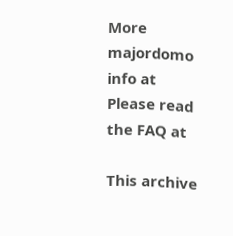More majordomo info at
Please read the FAQ at

This archive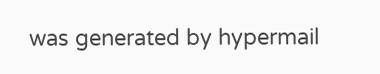was generated by hypermail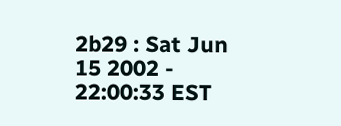2b29 : Sat Jun 15 2002 - 22:00:33 EST